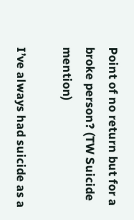Point of no return but for a broke person? (TW Suicide mention)

I’ve always had suicide as a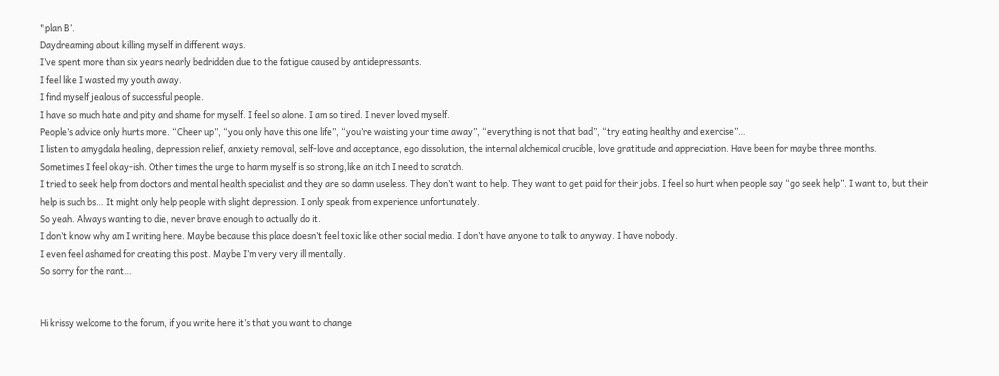"plan B’.
Daydreaming about killing myself in different ways.
I’ve spent more than six years nearly bedridden due to the fatigue caused by antidepressants.
I feel like I wasted my youth away.
I find myself jealous of successful people.
I have so much hate and pity and shame for myself. I feel so alone. I am so tired. I never loved myself.
People’s advice only hurts more. “Cheer up”, “you only have this one life”, “you’re waisting your time away”, “everything is not that bad”, “try eating healthy and exercise”…
I listen to amygdala healing, depression relief, anxiety removal, self-love and acceptance, ego dissolution, the internal alchemical crucible, love gratitude and appreciation. Have been for maybe three months.
Sometimes I feel okay-ish. Other times the urge to harm myself is so strong,like an itch I need to scratch.
I tried to seek help from doctors and mental health specialist and they are so damn useless. They don’t want to help. They want to get paid for their jobs. I feel so hurt when people say “go seek help”. I want to, but their help is such bs… It might only help people with slight depression. I only speak from experience unfortunately.
So yeah. Always wanting to die, never brave enough to actually do it.
I don’t know why am I writing here. Maybe because this place doesn’t feel toxic like other social media. I don’t have anyone to talk to anyway. I have nobody.
I even feel ashamed for creating this post. Maybe I’m very very ill mentally.
So sorry for the rant…


Hi krissy welcome to the forum, if you write here it’s that you want to change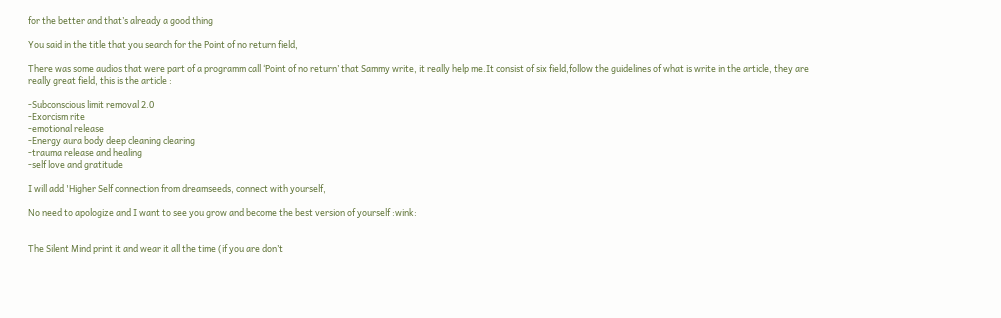for the better and that’s already a good thing

You said in the title that you search for the Point of no return field,

There was some audios that were part of a programm call ‘Point of no return’ that Sammy write, it really help me.It consist of six field,follow the guidelines of what is write in the article, they are really great field, this is the article :

-Subconscious limit removal 2.0
-Exorcism rite
-emotional release
-Energy aura body deep cleaning clearing
-trauma release and healing
-self love and gratitude

I will add 'Higher Self connection from dreamseeds, connect with yourself,

No need to apologize and I want to see you grow and become the best version of yourself :wink:


The Silent Mind print it and wear it all the time (if you are don’t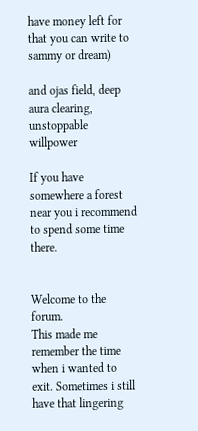have money left for that you can write to sammy or dream)

and ojas field, deep aura clearing, unstoppable willpower

If you have somewhere a forest near you i recommend to spend some time there.


Welcome to the forum.
This made me remember the time when i wanted to exit. Sometimes i still have that lingering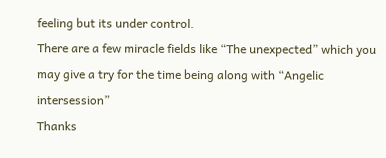feeling but its under control.
There are a few miracle fields like “The unexpected” which you may give a try for the time being along with “Angelic intersession”
Thanks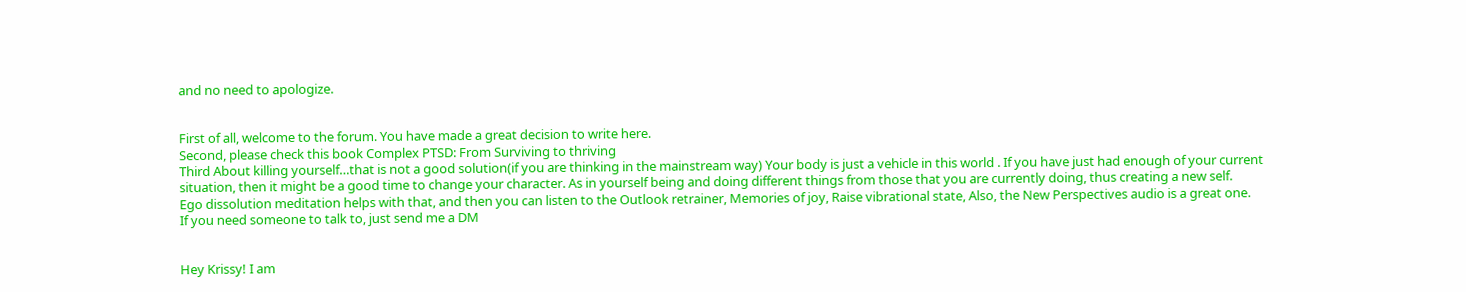and no need to apologize.


First of all, welcome to the forum. You have made a great decision to write here.
Second, please check this book Complex PTSD: From Surviving to thriving
Third About killing yourself…that is not a good solution(if you are thinking in the mainstream way) Your body is just a vehicle in this world . If you have just had enough of your current situation, then it might be a good time to change your character. As in yourself being and doing different things from those that you are currently doing, thus creating a new self.
Ego dissolution meditation helps with that, and then you can listen to the Outlook retrainer, Memories of joy, Raise vibrational state, Also, the New Perspectives audio is a great one.
If you need someone to talk to, just send me a DM


Hey Krissy! I am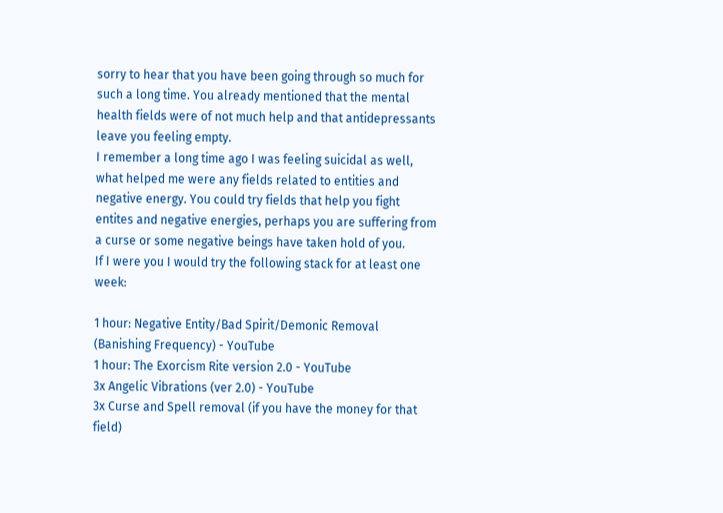sorry to hear that you have been going through so much for such a long time. You already mentioned that the mental health fields were of not much help and that antidepressants leave you feeling empty.
I remember a long time ago I was feeling suicidal as well, what helped me were any fields related to entities and negative energy. You could try fields that help you fight entites and negative energies, perhaps you are suffering from a curse or some negative beings have taken hold of you.
If I were you I would try the following stack for at least one week:

1 hour: Negative Entity/Bad Spirit/Demonic Removal (Banishing Frequency) - YouTube
1 hour: The Exorcism Rite version 2.0 - YouTube
3x Angelic Vibrations (ver 2.0) - YouTube
3x Curse and Spell removal (if you have the money for that field)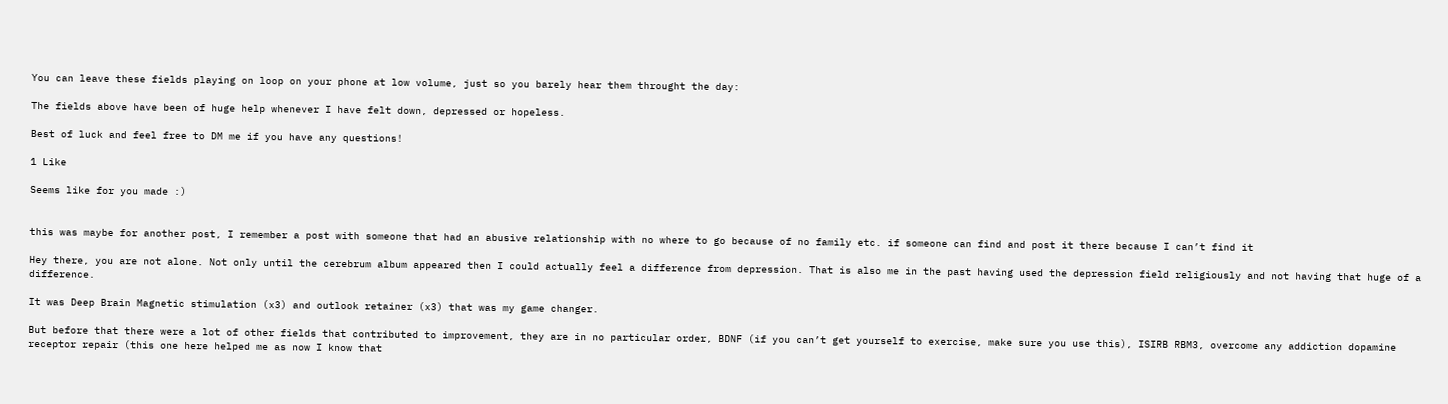You can leave these fields playing on loop on your phone at low volume, just so you barely hear them throught the day:

The fields above have been of huge help whenever I have felt down, depressed or hopeless.

Best of luck and feel free to DM me if you have any questions!

1 Like

Seems like for you made :)


this was maybe for another post, I remember a post with someone that had an abusive relationship with no where to go because of no family etc. if someone can find and post it there because I can’t find it

Hey there, you are not alone. Not only until the cerebrum album appeared then I could actually feel a difference from depression. That is also me in the past having used the depression field religiously and not having that huge of a difference.

It was Deep Brain Magnetic stimulation (x3) and outlook retainer (x3) that was my game changer.

But before that there were a lot of other fields that contributed to improvement, they are in no particular order, BDNF (if you can’t get yourself to exercise, make sure you use this), ISIRB RBM3, overcome any addiction dopamine receptor repair (this one here helped me as now I know that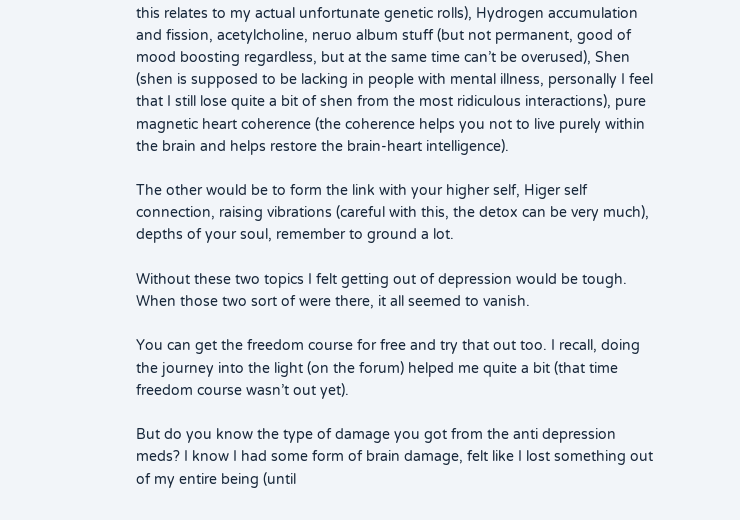this relates to my actual unfortunate genetic rolls), Hydrogen accumulation and fission, acetylcholine, neruo album stuff (but not permanent, good of mood boosting regardless, but at the same time can’t be overused), Shen (shen is supposed to be lacking in people with mental illness, personally I feel that I still lose quite a bit of shen from the most ridiculous interactions), pure magnetic heart coherence (the coherence helps you not to live purely within the brain and helps restore the brain-heart intelligence).

The other would be to form the link with your higher self, Higer self connection, raising vibrations (careful with this, the detox can be very much), depths of your soul, remember to ground a lot.

Without these two topics I felt getting out of depression would be tough. When those two sort of were there, it all seemed to vanish.

You can get the freedom course for free and try that out too. I recall, doing the journey into the light (on the forum) helped me quite a bit (that time freedom course wasn’t out yet).

But do you know the type of damage you got from the anti depression meds? I know I had some form of brain damage, felt like I lost something out of my entire being (until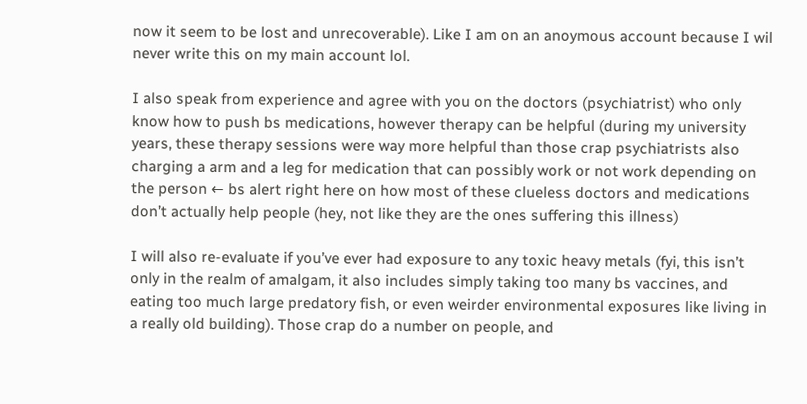now it seem to be lost and unrecoverable). Like I am on an anoymous account because I wil never write this on my main account lol.

I also speak from experience and agree with you on the doctors (psychiatrist) who only know how to push bs medications, however therapy can be helpful (during my university years, these therapy sessions were way more helpful than those crap psychiatrists also charging a arm and a leg for medication that can possibly work or not work depending on the person ← bs alert right here on how most of these clueless doctors and medications don’t actually help people (hey, not like they are the ones suffering this illness)

I will also re-evaluate if you’ve ever had exposure to any toxic heavy metals (fyi, this isn’t only in the realm of amalgam, it also includes simply taking too many bs vaccines, and eating too much large predatory fish, or even weirder environmental exposures like living in a really old building). Those crap do a number on people, and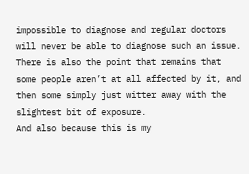impossible to diagnose and regular doctors will never be able to diagnose such an issue. There is also the point that remains that some people aren’t at all affected by it, and then some simply just witter away with the slightest bit of exposure.
And also because this is my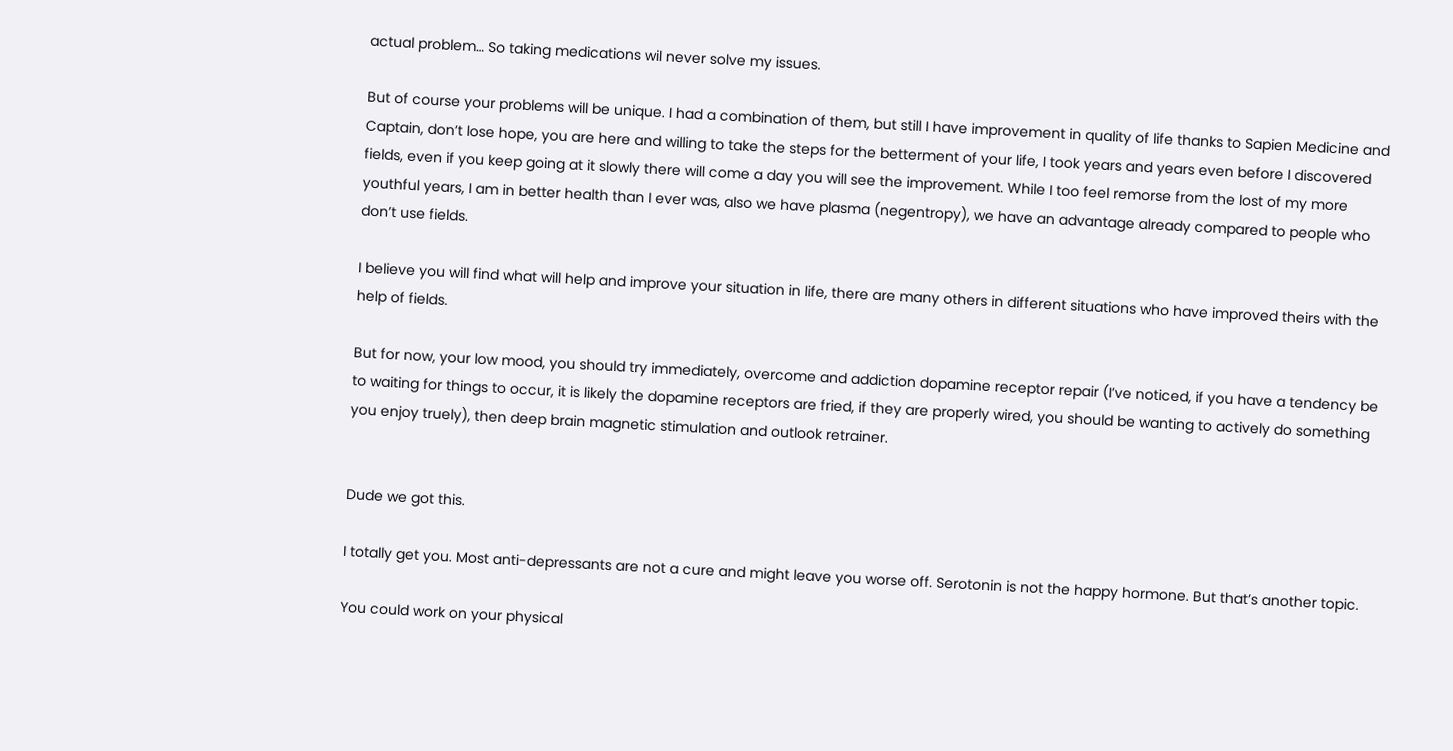actual problem… So taking medications wil never solve my issues.

But of course your problems will be unique. I had a combination of them, but still I have improvement in quality of life thanks to Sapien Medicine and Captain, don’t lose hope, you are here and willing to take the steps for the betterment of your life, I took years and years even before I discovered fields, even if you keep going at it slowly there will come a day you will see the improvement. While I too feel remorse from the lost of my more youthful years, I am in better health than I ever was, also we have plasma (negentropy), we have an advantage already compared to people who don’t use fields.

I believe you will find what will help and improve your situation in life, there are many others in different situations who have improved theirs with the help of fields.

But for now, your low mood, you should try immediately, overcome and addiction dopamine receptor repair (I’ve noticed, if you have a tendency be to waiting for things to occur, it is likely the dopamine receptors are fried, if they are properly wired, you should be wanting to actively do something you enjoy truely), then deep brain magnetic stimulation and outlook retrainer.


Dude we got this.

I totally get you. Most anti-depressants are not a cure and might leave you worse off. Serotonin is not the happy hormone. But that’s another topic.

You could work on your physical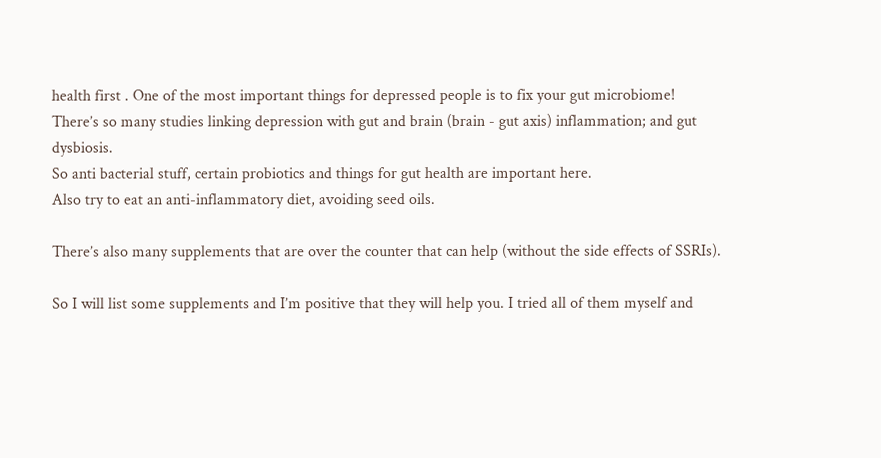health first . One of the most important things for depressed people is to fix your gut microbiome!
There’s so many studies linking depression with gut and brain (brain - gut axis) inflammation; and gut dysbiosis.
So anti bacterial stuff, certain probiotics and things for gut health are important here.
Also try to eat an anti-inflammatory diet, avoiding seed oils.

There’s also many supplements that are over the counter that can help (without the side effects of SSRIs).

So I will list some supplements and I’m positive that they will help you. I tried all of them myself and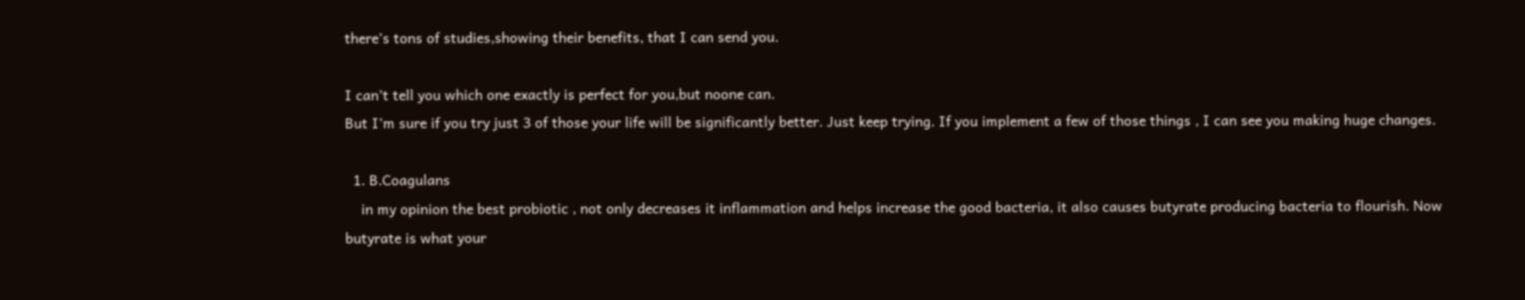there’s tons of studies,showing their benefits, that I can send you.

I can’t tell you which one exactly is perfect for you,but noone can.
But I’m sure if you try just 3 of those your life will be significantly better. Just keep trying. If you implement a few of those things , I can see you making huge changes.

  1. B.Coagulans
    in my opinion the best probiotic , not only decreases it inflammation and helps increase the good bacteria, it also causes butyrate producing bacteria to flourish. Now butyrate is what your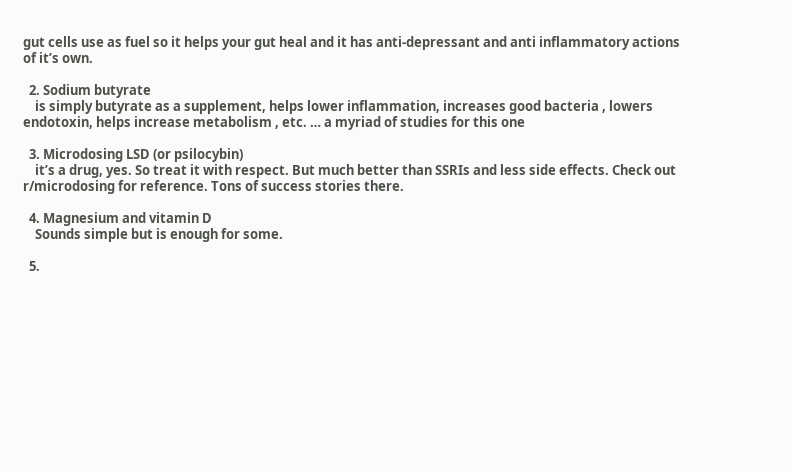gut cells use as fuel so it helps your gut heal and it has anti-depressant and anti inflammatory actions of it’s own.

  2. Sodium butyrate
    is simply butyrate as a supplement, helps lower inflammation, increases good bacteria , lowers endotoxin, helps increase metabolism , etc. … a myriad of studies for this one

  3. Microdosing LSD (or psilocybin)
    it’s a drug, yes. So treat it with respect. But much better than SSRIs and less side effects. Check out r/microdosing for reference. Tons of success stories there.

  4. Magnesium and vitamin D
    Sounds simple but is enough for some.

  5.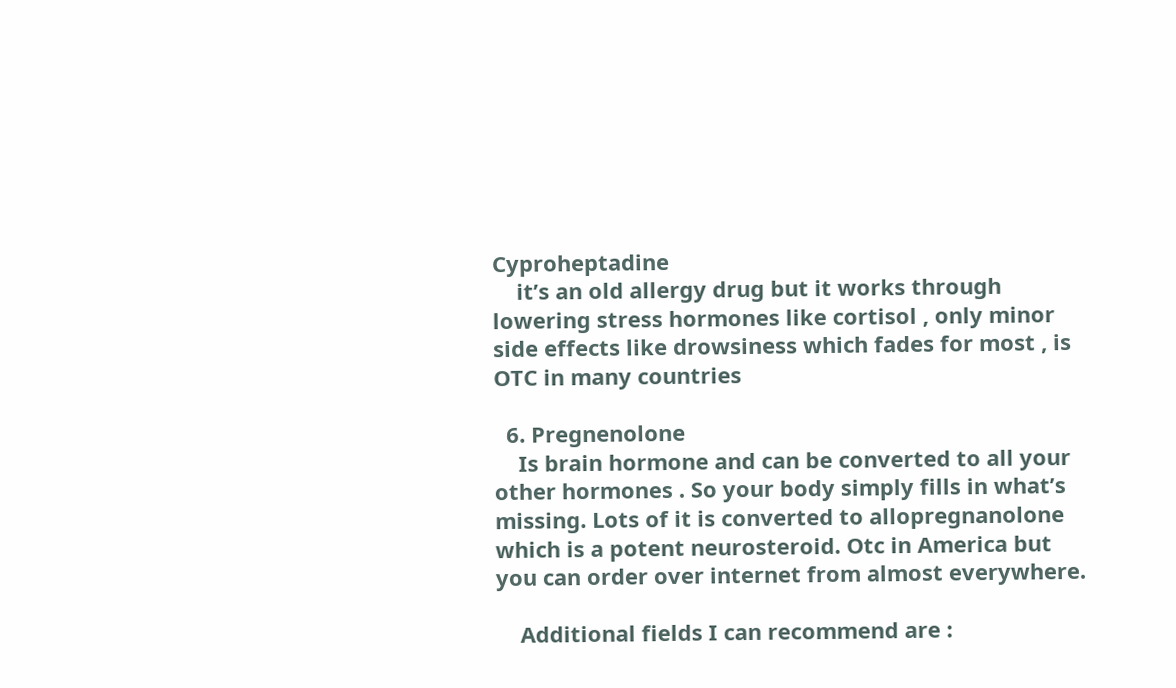Cyproheptadine
    it’s an old allergy drug but it works through lowering stress hormones like cortisol , only minor side effects like drowsiness which fades for most , is OTC in many countries

  6. Pregnenolone
    Is brain hormone and can be converted to all your other hormones . So your body simply fills in what’s missing. Lots of it is converted to allopregnanolone which is a potent neurosteroid. Otc in America but you can order over internet from almost everywhere.

    Additional fields I can recommend are :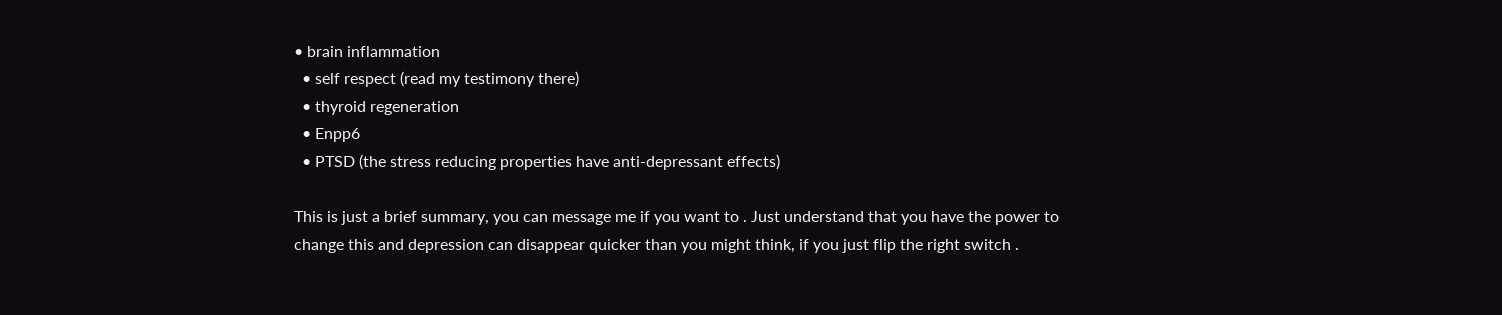• brain inflammation
  • self respect (read my testimony there)
  • thyroid regeneration
  • Enpp6
  • PTSD (the stress reducing properties have anti-depressant effects)

This is just a brief summary, you can message me if you want to . Just understand that you have the power to change this and depression can disappear quicker than you might think, if you just flip the right switch .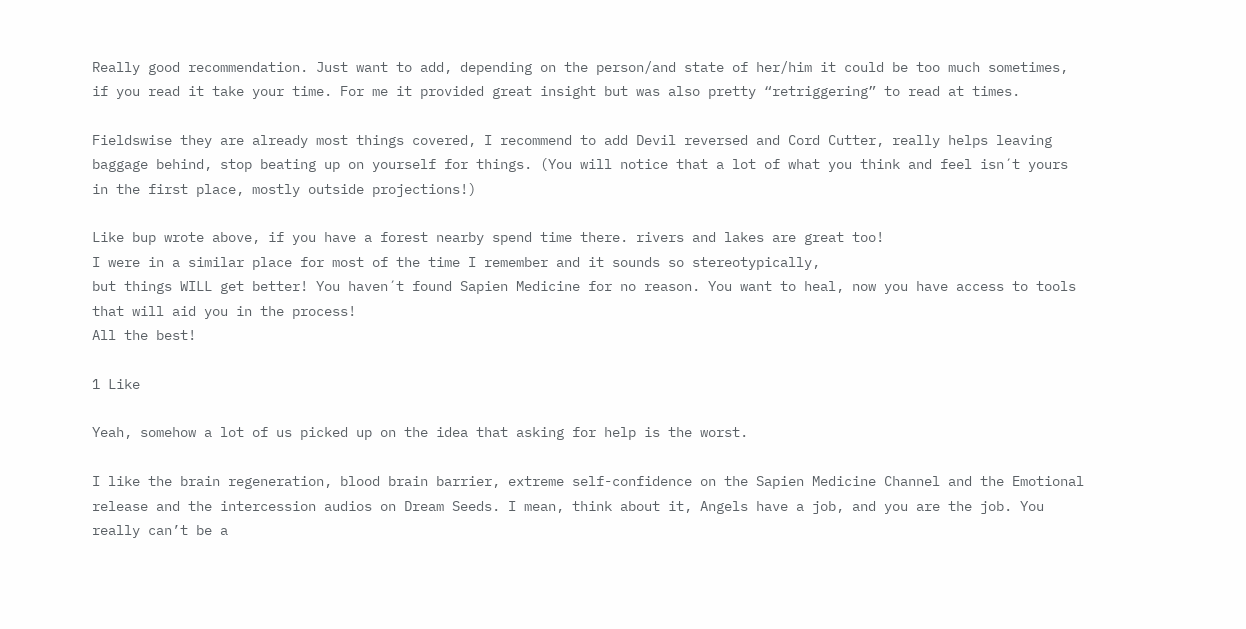Really good recommendation. Just want to add, depending on the person/and state of her/him it could be too much sometimes, if you read it take your time. For me it provided great insight but was also pretty “retriggering” to read at times.

Fieldswise they are already most things covered, I recommend to add Devil reversed and Cord Cutter, really helps leaving baggage behind, stop beating up on yourself for things. (You will notice that a lot of what you think and feel isn´t yours in the first place, mostly outside projections!)

Like bup wrote above, if you have a forest nearby spend time there. rivers and lakes are great too!
I were in a similar place for most of the time I remember and it sounds so stereotypically,
but things WILL get better! You haven´t found Sapien Medicine for no reason. You want to heal, now you have access to tools that will aid you in the process!
All the best!

1 Like

Yeah, somehow a lot of us picked up on the idea that asking for help is the worst.

I like the brain regeneration, blood brain barrier, extreme self-confidence on the Sapien Medicine Channel and the Emotional release and the intercession audios on Dream Seeds. I mean, think about it, Angels have a job, and you are the job. You really can’t be a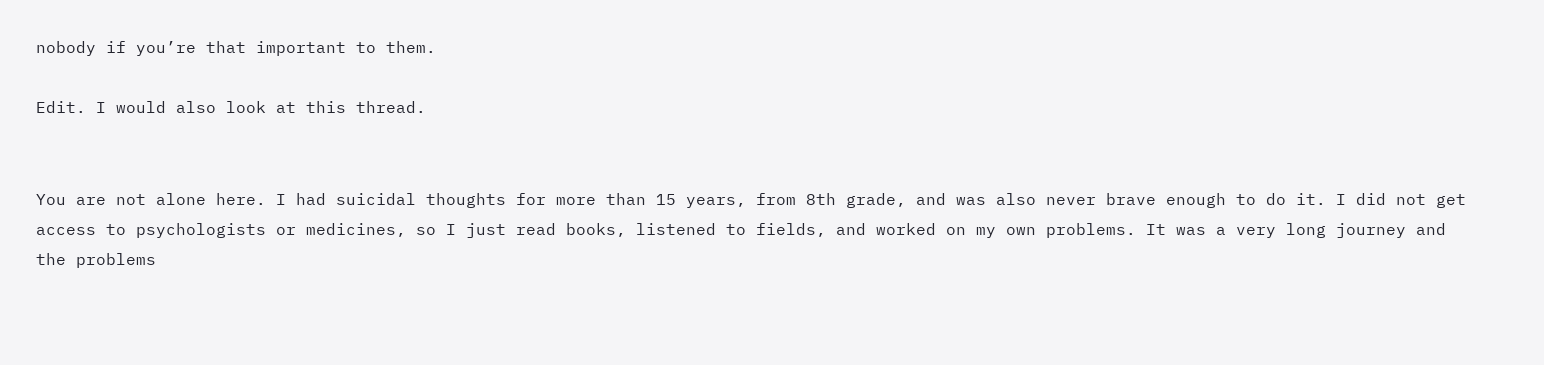nobody if you’re that important to them.

Edit. I would also look at this thread.


You are not alone here. I had suicidal thoughts for more than 15 years, from 8th grade, and was also never brave enough to do it. I did not get access to psychologists or medicines, so I just read books, listened to fields, and worked on my own problems. It was a very long journey and the problems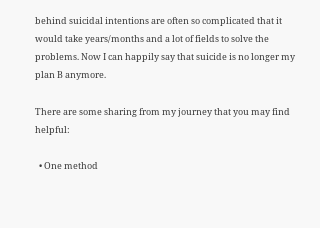behind suicidal intentions are often so complicated that it would take years/months and a lot of fields to solve the problems. Now I can happily say that suicide is no longer my plan B anymore.

There are some sharing from my journey that you may find helpful:

  • One method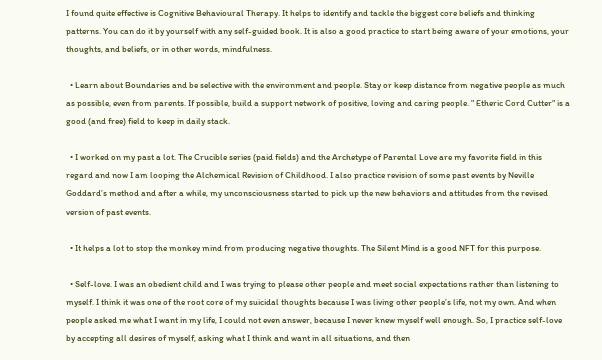I found quite effective is Cognitive Behavioural Therapy. It helps to identify and tackle the biggest core beliefs and thinking patterns. You can do it by yourself with any self-guided book. It is also a good practice to start being aware of your emotions, your thoughts, and beliefs, or in other words, mindfulness.

  • Learn about Boundaries and be selective with the environment and people. Stay or keep distance from negative people as much as possible, even from parents. If possible, build a support network of positive, loving and caring people. " Etheric Cord Cutter" is a good (and free) field to keep in daily stack.

  • I worked on my past a lot. The Crucible series (paid fields) and the Archetype of Parental Love are my favorite field in this regard and now I am looping the Alchemical Revision of Childhood. I also practice revision of some past events by Neville Goddard’s method and after a while, my unconsciousness started to pick up the new behaviors and attitudes from the revised version of past events.

  • It helps a lot to stop the monkey mind from producing negative thoughts. The Silent Mind is a good NFT for this purpose.

  • Self-love. I was an obedient child and I was trying to please other people and meet social expectations rather than listening to myself. I think it was one of the root core of my suicidal thoughts because I was living other people’s life, not my own. And when people asked me what I want in my life, I could not even answer, because I never knew myself well enough. So, I practice self-love by accepting all desires of myself, asking what I think and want in all situations, and then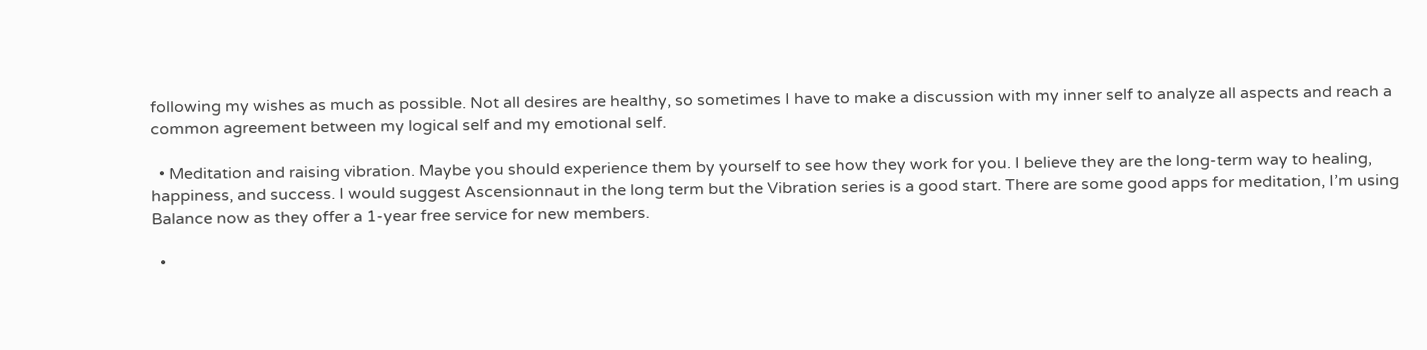following my wishes as much as possible. Not all desires are healthy, so sometimes I have to make a discussion with my inner self to analyze all aspects and reach a common agreement between my logical self and my emotional self.

  • Meditation and raising vibration. Maybe you should experience them by yourself to see how they work for you. I believe they are the long-term way to healing, happiness, and success. I would suggest Ascensionnaut in the long term but the Vibration series is a good start. There are some good apps for meditation, I’m using Balance now as they offer a 1-year free service for new members.

  •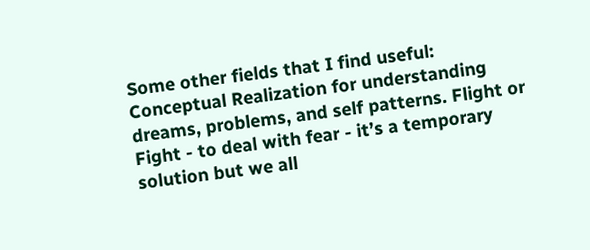Some other fields that I find useful: Conceptual Realization for understanding dreams, problems, and self patterns. Flight or Fight - to deal with fear - it’s a temporary solution but we all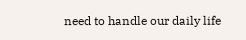need to handle our daily life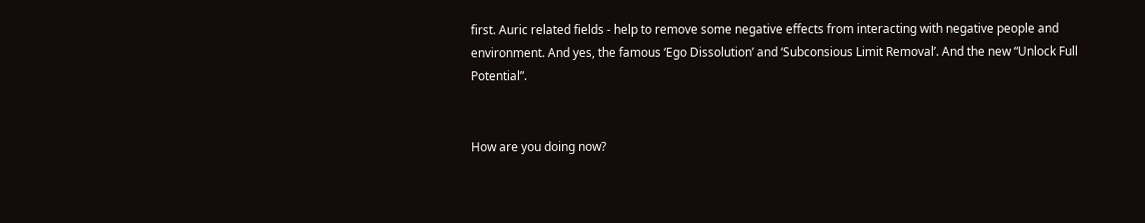first. Auric related fields - help to remove some negative effects from interacting with negative people and environment. And yes, the famous ‘Ego Dissolution’ and ‘Subconsious Limit Removal’. And the new “Unlock Full Potential”.


How are you doing now?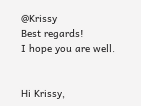@Krissy
Best regards!
I hope you are well.


Hi Krissy,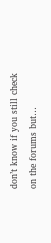don’t know if you still check on the forums but…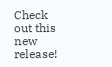Check out this new release!